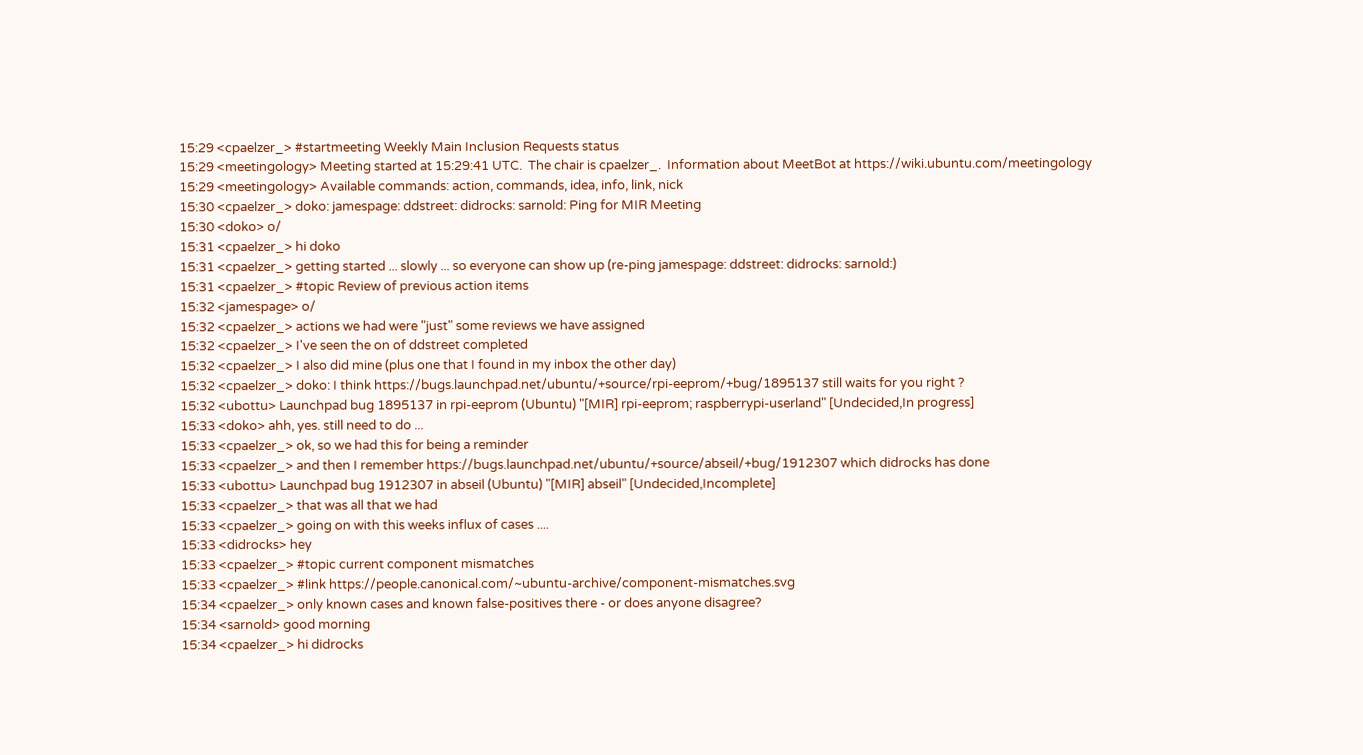15:29 <cpaelzer_> #startmeeting Weekly Main Inclusion Requests status
15:29 <meetingology> Meeting started at 15:29:41 UTC.  The chair is cpaelzer_.  Information about MeetBot at https://wiki.ubuntu.com/meetingology
15:29 <meetingology> Available commands: action, commands, idea, info, link, nick
15:30 <cpaelzer_> doko: jamespage: ddstreet: didrocks: sarnold: Ping for MIR Meeting
15:30 <doko> o/
15:31 <cpaelzer_> hi doko
15:31 <cpaelzer_> getting started ... slowly ... so everyone can show up (re-ping jamespage: ddstreet: didrocks: sarnold:)
15:31 <cpaelzer_> #topic Review of previous action items
15:32 <jamespage> o/
15:32 <cpaelzer_> actions we had were "just" some reviews we have assigned
15:32 <cpaelzer_> I've seen the on of ddstreet completed
15:32 <cpaelzer_> I also did mine (plus one that I found in my inbox the other day)
15:32 <cpaelzer_> doko: I think https://bugs.launchpad.net/ubuntu/+source/rpi-eeprom/+bug/1895137 still waits for you right ?
15:32 <ubottu> Launchpad bug 1895137 in rpi-eeprom (Ubuntu) "[MIR] rpi-eeprom; raspberrypi-userland" [Undecided,In progress]
15:33 <doko> ahh, yes. still need to do ...
15:33 <cpaelzer_> ok, so we had this for being a reminder
15:33 <cpaelzer_> and then I remember https://bugs.launchpad.net/ubuntu/+source/abseil/+bug/1912307 which didrocks has done
15:33 <ubottu> Launchpad bug 1912307 in abseil (Ubuntu) "[MIR] abseil" [Undecided,Incomplete]
15:33 <cpaelzer_> that was all that we had
15:33 <cpaelzer_> going on with this weeks influx of cases ....
15:33 <didrocks> hey
15:33 <cpaelzer_> #topic current component mismatches
15:33 <cpaelzer_> #link https://people.canonical.com/~ubuntu-archive/component-mismatches.svg
15:34 <cpaelzer_> only known cases and known false-positives there - or does anyone disagree?
15:34 <sarnold> good morning
15:34 <cpaelzer_> hi didrocks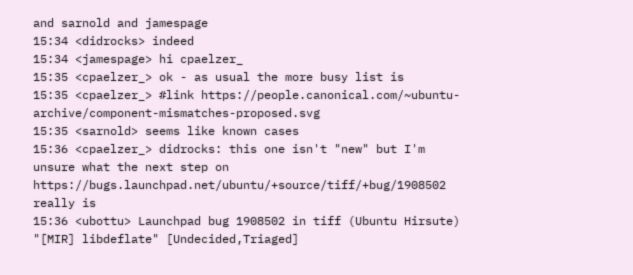and sarnold and jamespage
15:34 <didrocks> indeed
15:34 <jamespage> hi cpaelzer_
15:35 <cpaelzer_> ok - as usual the more busy list is
15:35 <cpaelzer_> #link https://people.canonical.com/~ubuntu-archive/component-mismatches-proposed.svg
15:35 <sarnold> seems like known cases
15:36 <cpaelzer_> didrocks: this one isn't "new" but I'm unsure what the next step on https://bugs.launchpad.net/ubuntu/+source/tiff/+bug/1908502 really is
15:36 <ubottu> Launchpad bug 1908502 in tiff (Ubuntu Hirsute) "[MIR] libdeflate" [Undecided,Triaged]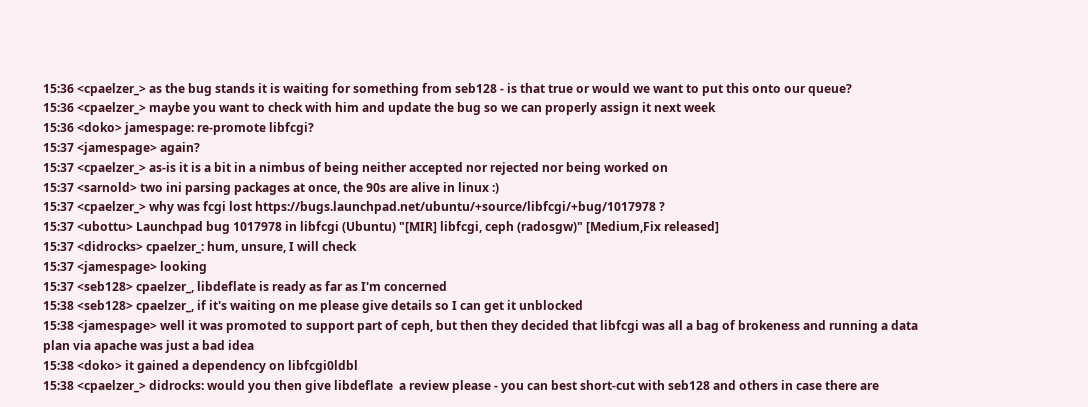15:36 <cpaelzer_> as the bug stands it is waiting for something from seb128 - is that true or would we want to put this onto our queue?
15:36 <cpaelzer_> maybe you want to check with him and update the bug so we can properly assign it next week
15:36 <doko> jamespage: re-promote libfcgi?
15:37 <jamespage> again?
15:37 <cpaelzer_> as-is it is a bit in a nimbus of being neither accepted nor rejected nor being worked on
15:37 <sarnold> two ini parsing packages at once, the 90s are alive in linux :)
15:37 <cpaelzer_> why was fcgi lost https://bugs.launchpad.net/ubuntu/+source/libfcgi/+bug/1017978 ?
15:37 <ubottu> Launchpad bug 1017978 in libfcgi (Ubuntu) "[MIR] libfcgi, ceph (radosgw)" [Medium,Fix released]
15:37 <didrocks> cpaelzer_: hum, unsure, I will check
15:37 <jamespage> looking
15:37 <seb128> cpaelzer_, libdeflate is ready as far as I'm concerned
15:38 <seb128> cpaelzer_, if it's waiting on me please give details so I can get it unblocked
15:38 <jamespage> well it was promoted to support part of ceph, but then they decided that libfcgi was all a bag of brokeness and running a data plan via apache was just a bad idea
15:38 <doko> it gained a dependency on libfcgi0ldbl
15:38 <cpaelzer_> didrocks: would you then give libdeflate  a review please - you can best short-cut with seb128 and others in case there are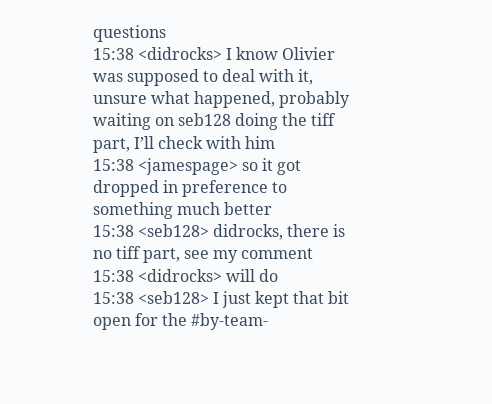questions
15:38 <didrocks> I know Olivier was supposed to deal with it, unsure what happened, probably waiting on seb128 doing the tiff part, I’ll check with him
15:38 <jamespage> so it got dropped in preference to something much better
15:38 <seb128> didrocks, there is no tiff part, see my comment
15:38 <didrocks> will do
15:38 <seb128> I just kept that bit open for the #by-team-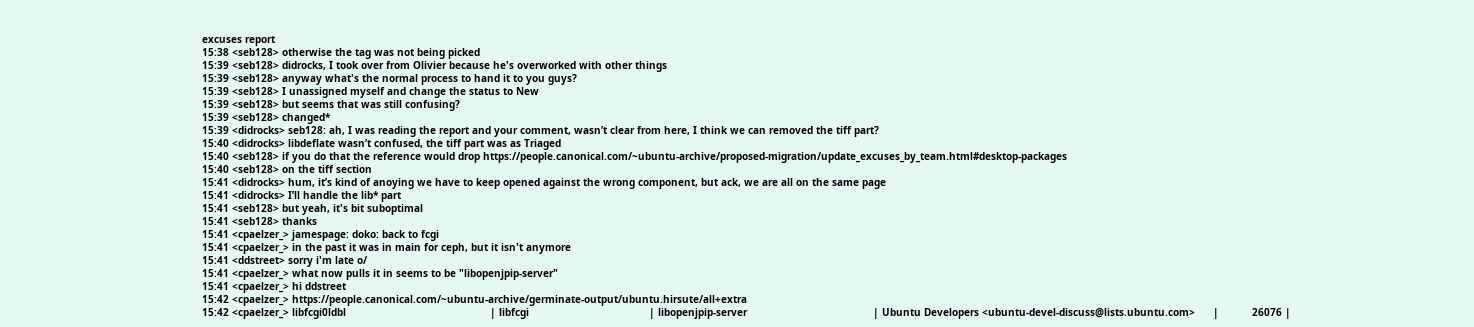excuses report
15:38 <seb128> otherwise the tag was not being picked
15:39 <seb128> didrocks, I took over from Olivier because he's overworked with other things
15:39 <seb128> anyway what's the normal process to hand it to you guys?
15:39 <seb128> I unassigned myself and change the status to New
15:39 <seb128> but seems that was still confusing?
15:39 <seb128> changed*
15:39 <didrocks> seb128: ah, I was reading the report and your comment, wasn’t clear from here, I think we can removed the tiff part?
15:40 <didrocks> libdeflate wasn’t confused, the tiff part was as Triaged
15:40 <seb128> if you do that the reference would drop https://people.canonical.com/~ubuntu-archive/proposed-migration/update_excuses_by_team.html#desktop-packages
15:40 <seb128> on the tiff section
15:41 <didrocks> hum, it’s kind of anoying we have to keep opened against the wrong component, but ack, we are all on the same page
15:41 <didrocks> I’ll handle the lib* part
15:41 <seb128> but yeah, it's bit suboptimal
15:41 <seb128> thanks
15:41 <cpaelzer_> jamespage: doko: back to fcgi
15:41 <cpaelzer_> in the past it was in main for ceph, but it isn't anymore
15:41 <ddstreet> sorry i'm late o/
15:41 <cpaelzer_> what now pulls it in seems to be "libopenjpip-server"
15:41 <cpaelzer_> hi ddstreet
15:42 <cpaelzer_> https://people.canonical.com/~ubuntu-archive/germinate-output/ubuntu.hirsute/all+extra
15:42 <cpaelzer_> libfcgi0ldbl                                                | libfcgi                                        | libopenjpip-server                                          | Ubuntu Developers <ubuntu-devel-discuss@lists.ubuntu.com>      |           26076 |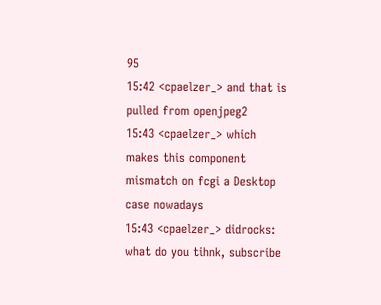95
15:42 <cpaelzer_> and that is pulled from openjpeg2
15:43 <cpaelzer_> which makes this component mismatch on fcgi a Desktop case nowadays
15:43 <cpaelzer_> didrocks: what do you tihnk, subscribe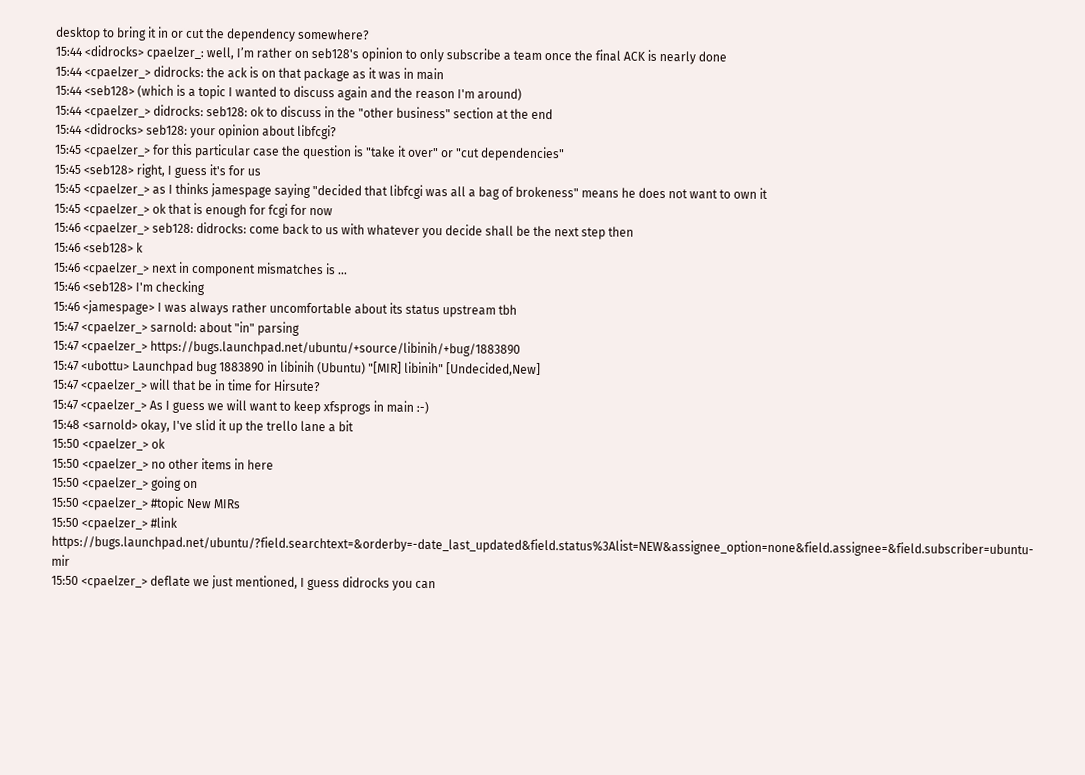desktop to bring it in or cut the dependency somewhere?
15:44 <didrocks> cpaelzer_: well, I’m rather on seb128's opinion to only subscribe a team once the final ACK is nearly done
15:44 <cpaelzer_> didrocks: the ack is on that package as it was in main
15:44 <seb128> (which is a topic I wanted to discuss again and the reason I'm around)
15:44 <cpaelzer_> didrocks: seb128: ok to discuss in the "other business" section at the end
15:44 <didrocks> seb128: your opinion about libfcgi?
15:45 <cpaelzer_> for this particular case the question is "take it over" or "cut dependencies"
15:45 <seb128> right, I guess it's for us
15:45 <cpaelzer_> as I thinks jamespage saying "decided that libfcgi was all a bag of brokeness" means he does not want to own it
15:45 <cpaelzer_> ok that is enough for fcgi for now
15:46 <cpaelzer_> seb128: didrocks: come back to us with whatever you decide shall be the next step then
15:46 <seb128> k
15:46 <cpaelzer_> next in component mismatches is ...
15:46 <seb128> I'm checking
15:46 <jamespage> I was always rather uncomfortable about its status upstream tbh
15:47 <cpaelzer_> sarnold: about "in" parsing
15:47 <cpaelzer_> https://bugs.launchpad.net/ubuntu/+source/libinih/+bug/1883890
15:47 <ubottu> Launchpad bug 1883890 in libinih (Ubuntu) "[MIR] libinih" [Undecided,New]
15:47 <cpaelzer_> will that be in time for Hirsute?
15:47 <cpaelzer_> As I guess we will want to keep xfsprogs in main :-)
15:48 <sarnold> okay, I've slid it up the trello lane a bit
15:50 <cpaelzer_> ok
15:50 <cpaelzer_> no other items in here
15:50 <cpaelzer_> going on
15:50 <cpaelzer_> #topic New MIRs
15:50 <cpaelzer_> #link https://bugs.launchpad.net/ubuntu/?field.searchtext=&orderby=-date_last_updated&field.status%3Alist=NEW&assignee_option=none&field.assignee=&field.subscriber=ubuntu-mir
15:50 <cpaelzer_> deflate we just mentioned, I guess didrocks you can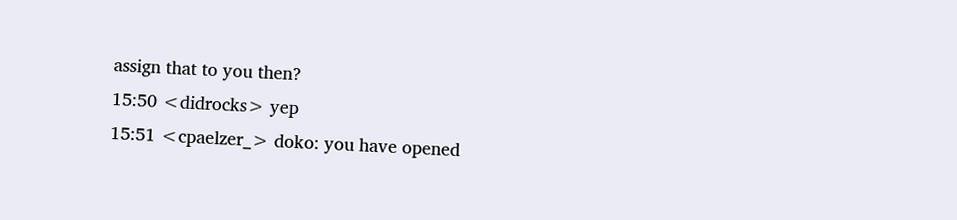assign that to you then?
15:50 <didrocks> yep
15:51 <cpaelzer_> doko: you have opened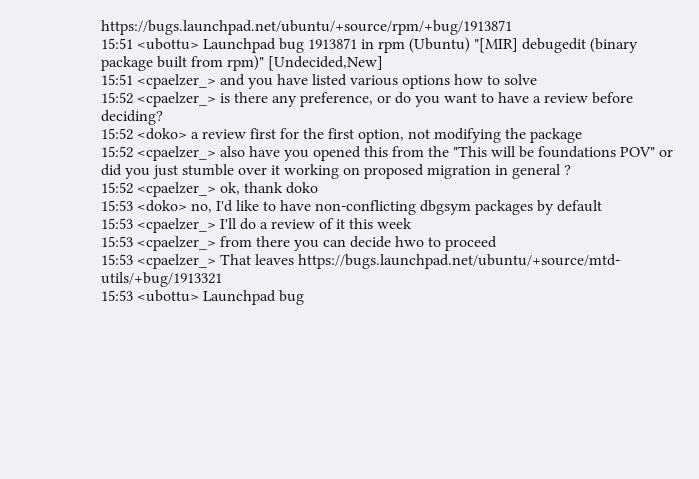https://bugs.launchpad.net/ubuntu/+source/rpm/+bug/1913871
15:51 <ubottu> Launchpad bug 1913871 in rpm (Ubuntu) "[MIR] debugedit (binary package built from rpm)" [Undecided,New]
15:51 <cpaelzer_> and you have listed various options how to solve
15:52 <cpaelzer_> is there any preference, or do you want to have a review before deciding?
15:52 <doko> a review first for the first option, not modifying the package
15:52 <cpaelzer_> also have you opened this from the "This will be foundations POV" or did you just stumble over it working on proposed migration in general ?
15:52 <cpaelzer_> ok, thank doko
15:53 <doko> no, I'd like to have non-conflicting dbgsym packages by default
15:53 <cpaelzer_> I'll do a review of it this week
15:53 <cpaelzer_> from there you can decide hwo to proceed
15:53 <cpaelzer_> That leaves https://bugs.launchpad.net/ubuntu/+source/mtd-utils/+bug/1913321
15:53 <ubottu> Launchpad bug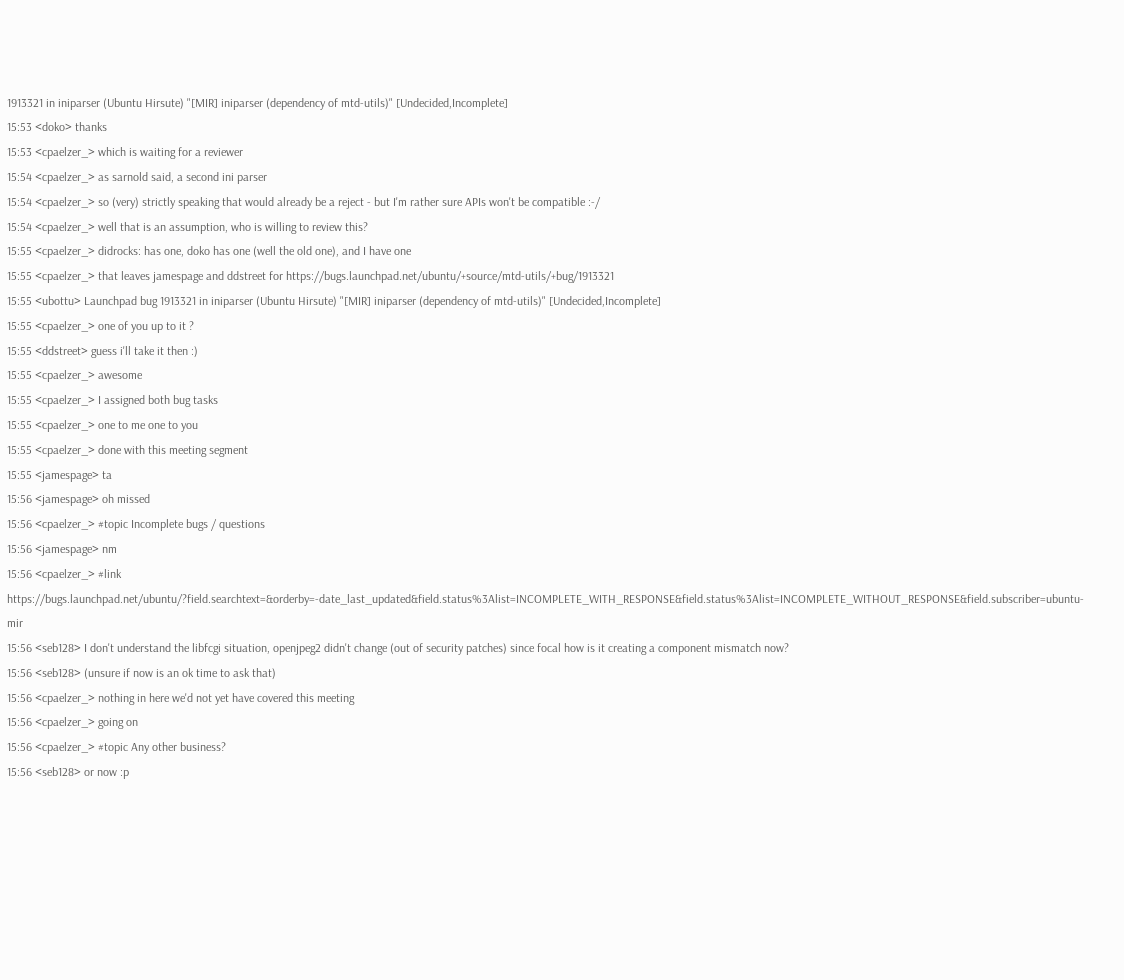1913321 in iniparser (Ubuntu Hirsute) "[MIR] iniparser (dependency of mtd-utils)" [Undecided,Incomplete]
15:53 <doko> thanks
15:53 <cpaelzer_> which is waiting for a reviewer
15:54 <cpaelzer_> as sarnold said, a second ini parser
15:54 <cpaelzer_> so (very) strictly speaking that would already be a reject - but I'm rather sure APIs won't be compatible :-/
15:54 <cpaelzer_> well that is an assumption, who is willing to review this?
15:55 <cpaelzer_> didrocks: has one, doko has one (well the old one), and I have one
15:55 <cpaelzer_> that leaves jamespage and ddstreet for https://bugs.launchpad.net/ubuntu/+source/mtd-utils/+bug/1913321
15:55 <ubottu> Launchpad bug 1913321 in iniparser (Ubuntu Hirsute) "[MIR] iniparser (dependency of mtd-utils)" [Undecided,Incomplete]
15:55 <cpaelzer_> one of you up to it ?
15:55 <ddstreet> guess i'll take it then :)
15:55 <cpaelzer_> awesome
15:55 <cpaelzer_> I assigned both bug tasks
15:55 <cpaelzer_> one to me one to you
15:55 <cpaelzer_> done with this meeting segment
15:55 <jamespage> ta
15:56 <jamespage> oh missed
15:56 <cpaelzer_> #topic Incomplete bugs / questions
15:56 <jamespage> nm
15:56 <cpaelzer_> #link https://bugs.launchpad.net/ubuntu/?field.searchtext=&orderby=-date_last_updated&field.status%3Alist=INCOMPLETE_WITH_RESPONSE&field.status%3Alist=INCOMPLETE_WITHOUT_RESPONSE&field.subscriber=ubuntu-mir
15:56 <seb128> I don't understand the libfcgi situation, openjpeg2 didn't change (out of security patches) since focal how is it creating a component mismatch now?
15:56 <seb128> (unsure if now is an ok time to ask that)
15:56 <cpaelzer_> nothing in here we'd not yet have covered this meeting
15:56 <cpaelzer_> going on
15:56 <cpaelzer_> #topic Any other business?
15:56 <seb128> or now :p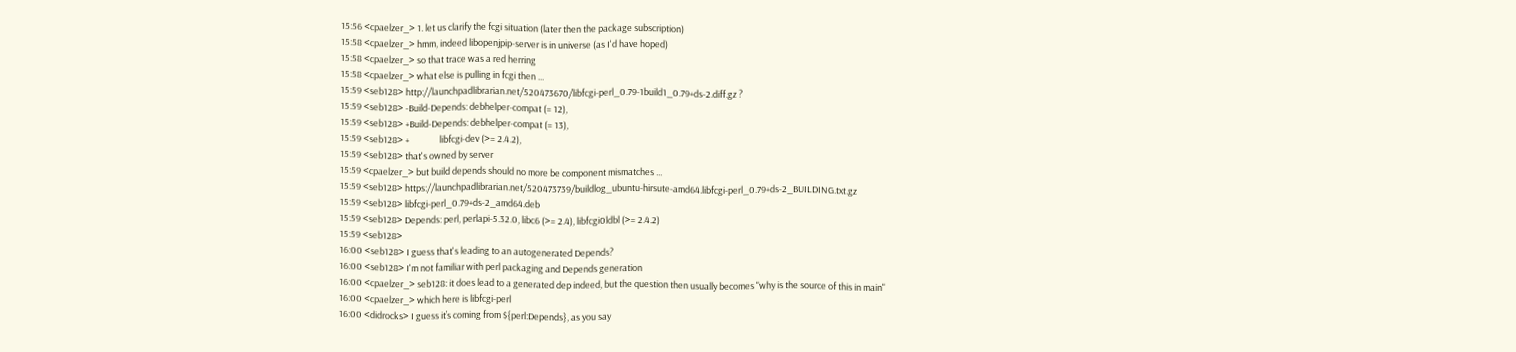15:56 <cpaelzer_> 1. let us clarify the fcgi situation (later then the package subscription)
15:58 <cpaelzer_> hmm, indeed libopenjpip-server is in universe (as I'd have hoped)
15:58 <cpaelzer_> so that trace was a red herring
15:58 <cpaelzer_> what else is pulling in fcgi then ...
15:59 <seb128> http://launchpadlibrarian.net/520473670/libfcgi-perl_0.79-1build1_0.79+ds-2.diff.gz ?
15:59 <seb128> -Build-Depends: debhelper-compat (= 12),
15:59 <seb128> +Build-Depends: debhelper-compat (= 13),
15:59 <seb128> +               libfcgi-dev (>= 2.4.2),
15:59 <seb128> that's owned by server
15:59 <cpaelzer_> but build depends should no more be component mismatches ...
15:59 <seb128> https://launchpadlibrarian.net/520473739/buildlog_ubuntu-hirsute-amd64.libfcgi-perl_0.79+ds-2_BUILDING.txt.gz
15:59 <seb128> libfcgi-perl_0.79+ds-2_amd64.deb
15:59 <seb128> Depends: perl, perlapi-5.32.0, libc6 (>= 2.4), libfcgi0ldbl (>= 2.4.2)
15:59 <seb128>
16:00 <seb128> I guess that's leading to an autogenerated Depends?
16:00 <seb128> I'm not familiar with perl packaging and Depends generation
16:00 <cpaelzer_> seb128: it does lead to a generated dep indeed, but the question then usually becomes "why is the source of this in main"
16:00 <cpaelzer_> which here is libfcgi-perl
16:00 <didrocks> I guess it’s coming from ${perl:Depends}, as you say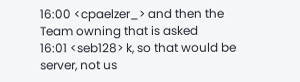16:00 <cpaelzer_> and then the Team owning that is asked
16:01 <seb128> k, so that would be server, not us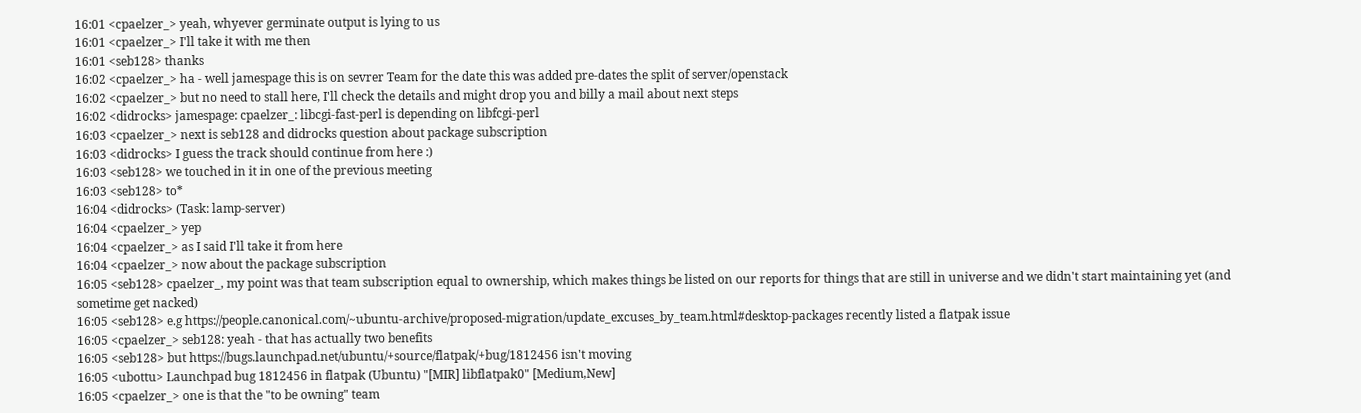16:01 <cpaelzer_> yeah, whyever germinate output is lying to us
16:01 <cpaelzer_> I'll take it with me then
16:01 <seb128> thanks
16:02 <cpaelzer_> ha - well jamespage this is on sevrer Team for the date this was added pre-dates the split of server/openstack
16:02 <cpaelzer_> but no need to stall here, I'll check the details and might drop you and billy a mail about next steps
16:02 <didrocks> jamespage: cpaelzer_: libcgi-fast-perl is depending on libfcgi-perl
16:03 <cpaelzer_> next is seb128 and didrocks question about package subscription
16:03 <didrocks> I guess the track should continue from here :)
16:03 <seb128> we touched in it in one of the previous meeting
16:03 <seb128> to*
16:04 <didrocks> (Task: lamp-server)
16:04 <cpaelzer_> yep
16:04 <cpaelzer_> as I said I'll take it from here
16:04 <cpaelzer_> now about the package subscription
16:05 <seb128> cpaelzer_, my point was that team subscription equal to ownership, which makes things be listed on our reports for things that are still in universe and we didn't start maintaining yet (and sometime get nacked)
16:05 <seb128> e.g https://people.canonical.com/~ubuntu-archive/proposed-migration/update_excuses_by_team.html#desktop-packages recently listed a flatpak issue
16:05 <cpaelzer_> seb128: yeah - that has actually two benefits
16:05 <seb128> but https://bugs.launchpad.net/ubuntu/+source/flatpak/+bug/1812456 isn't moving
16:05 <ubottu> Launchpad bug 1812456 in flatpak (Ubuntu) "[MIR] libflatpak0" [Medium,New]
16:05 <cpaelzer_> one is that the "to be owning" team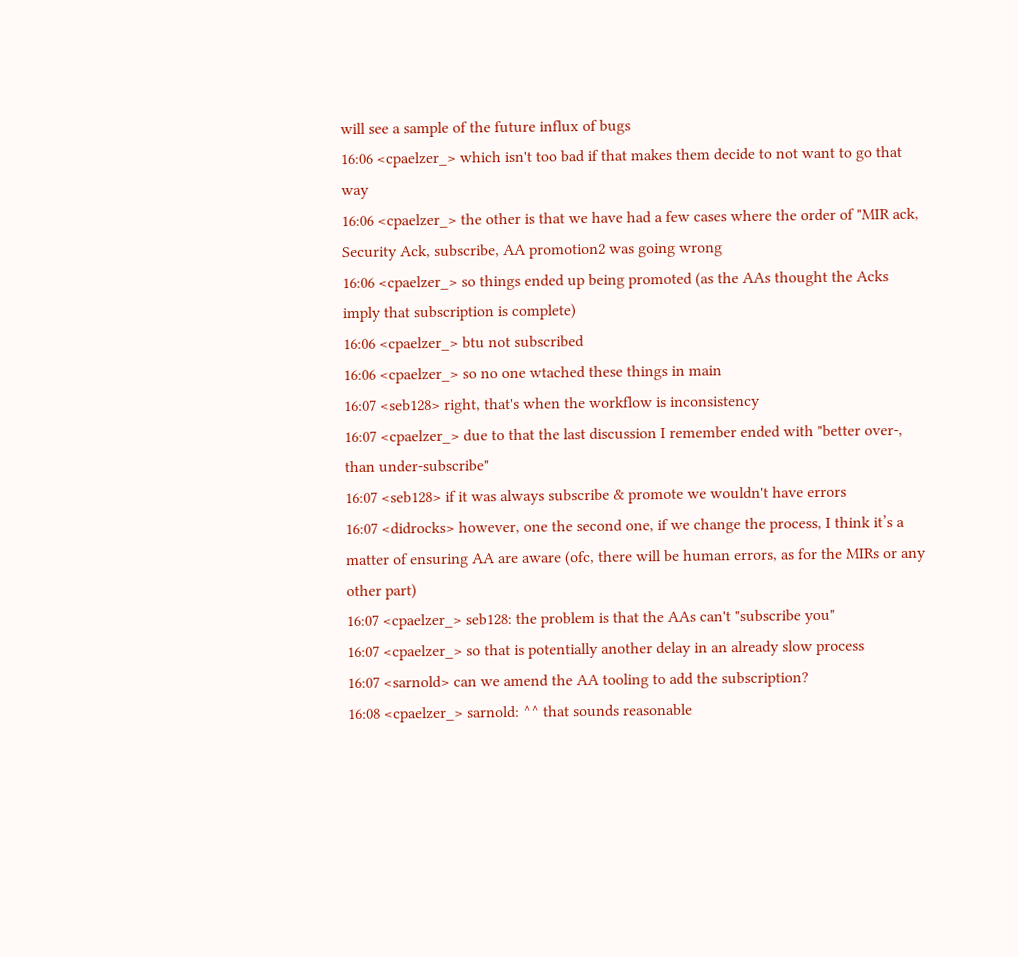will see a sample of the future influx of bugs
16:06 <cpaelzer_> which isn't too bad if that makes them decide to not want to go that way
16:06 <cpaelzer_> the other is that we have had a few cases where the order of "MIR ack, Security Ack, subscribe, AA promotion2 was going wrong
16:06 <cpaelzer_> so things ended up being promoted (as the AAs thought the Acks imply that subscription is complete)
16:06 <cpaelzer_> btu not subscribed
16:06 <cpaelzer_> so no one wtached these things in main
16:07 <seb128> right, that's when the workflow is inconsistency
16:07 <cpaelzer_> due to that the last discussion I remember ended with "better over-, than under-subscribe"
16:07 <seb128> if it was always subscribe & promote we wouldn't have errors
16:07 <didrocks> however, one the second one, if we change the process, I think it’s a matter of ensuring AA are aware (ofc, there will be human errors, as for the MIRs or any other part)
16:07 <cpaelzer_> seb128: the problem is that the AAs can't "subscribe you"
16:07 <cpaelzer_> so that is potentially another delay in an already slow process
16:07 <sarnold> can we amend the AA tooling to add the subscription?
16:08 <cpaelzer_> sarnold: ^^ that sounds reasonable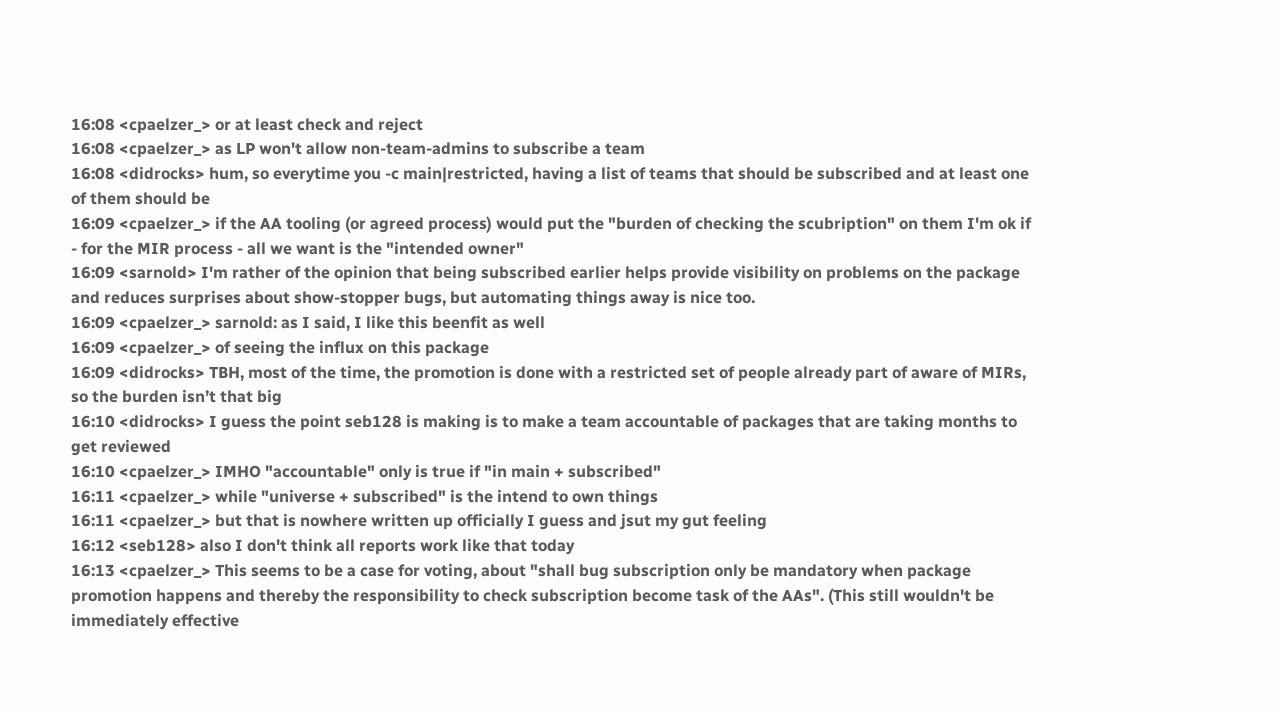16:08 <cpaelzer_> or at least check and reject
16:08 <cpaelzer_> as LP won't allow non-team-admins to subscribe a team
16:08 <didrocks> hum, so everytime you -c main|restricted, having a list of teams that should be subscribed and at least one of them should be
16:09 <cpaelzer_> if the AA tooling (or agreed process) would put the "burden of checking the scubription" on them I'm ok if - for the MIR process - all we want is the "intended owner"
16:09 <sarnold> I'm rather of the opinion that being subscribed earlier helps provide visibility on problems on the package and reduces surprises about show-stopper bugs, but automating things away is nice too.
16:09 <cpaelzer_> sarnold: as I said, I like this beenfit as well
16:09 <cpaelzer_> of seeing the influx on this package
16:09 <didrocks> TBH, most of the time, the promotion is done with a restricted set of people already part of aware of MIRs, so the burden isn’t that big
16:10 <didrocks> I guess the point seb128 is making is to make a team accountable of packages that are taking months to get reviewed
16:10 <cpaelzer_> IMHO "accountable" only is true if "in main + subscribed"
16:11 <cpaelzer_> while "universe + subscribed" is the intend to own things
16:11 <cpaelzer_> but that is nowhere written up officially I guess and jsut my gut feeling
16:12 <seb128> also I don't think all reports work like that today
16:13 <cpaelzer_> This seems to be a case for voting, about "shall bug subscription only be mandatory when package promotion happens and thereby the responsibility to check subscription become task of the AAs". (This still wouldn't be immediately effective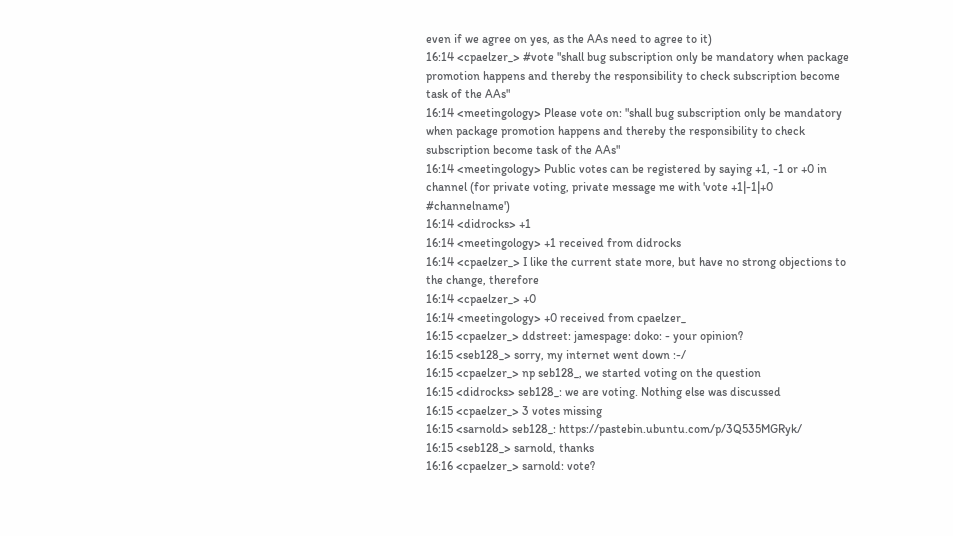even if we agree on yes, as the AAs need to agree to it)
16:14 <cpaelzer_> #vote "shall bug subscription only be mandatory when package promotion happens and thereby the responsibility to check subscription become task of the AAs"
16:14 <meetingology> Please vote on: "shall bug subscription only be mandatory when package promotion happens and thereby the responsibility to check subscription become task of the AAs"
16:14 <meetingology> Public votes can be registered by saying +1, -1 or +0 in channel (for private voting, private message me with 'vote +1|-1|+0 #channelname')
16:14 <didrocks> +1
16:14 <meetingology> +1 received from didrocks
16:14 <cpaelzer_> I like the current state more, but have no strong objections to the change, therefore
16:14 <cpaelzer_> +0
16:14 <meetingology> +0 received from cpaelzer_
16:15 <cpaelzer_> ddstreet: jamespage: doko: - your opinion?
16:15 <seb128_> sorry, my internet went down :-/
16:15 <cpaelzer_> np seb128_, we started voting on the question
16:15 <didrocks> seb128_: we are voting. Nothing else was discussed
16:15 <cpaelzer_> 3 votes missing
16:15 <sarnold> seb128_: https://pastebin.ubuntu.com/p/3Q535MGRyk/
16:15 <seb128_> sarnold, thanks
16:16 <cpaelzer_> sarnold: vote?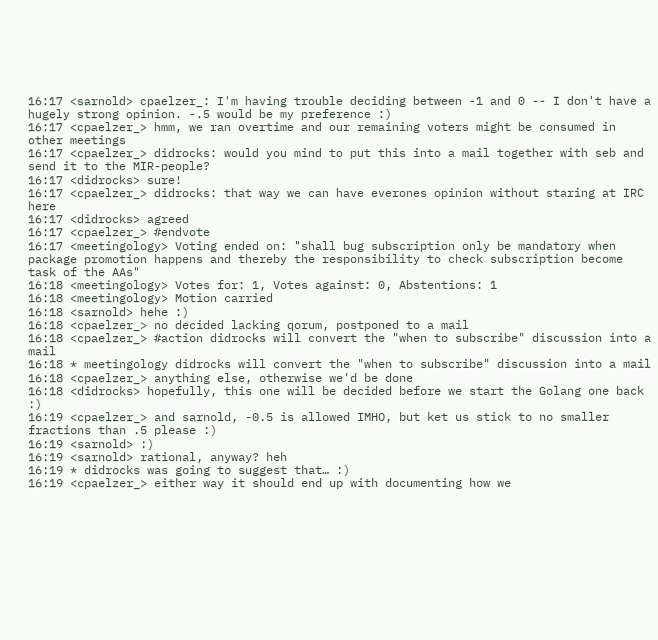16:17 <sarnold> cpaelzer_: I'm having trouble deciding between -1 and 0 -- I don't have a hugely strong opinion. -.5 would be my preference :)
16:17 <cpaelzer_> hmm, we ran overtime and our remaining voters might be consumed in other meetings
16:17 <cpaelzer_> didrocks: would you mind to put this into a mail together with seb and send it to the MIR-people?
16:17 <didrocks> sure!
16:17 <cpaelzer_> didrocks: that way we can have everones opinion without staring at IRC here
16:17 <didrocks> agreed
16:17 <cpaelzer_> #endvote
16:17 <meetingology> Voting ended on: "shall bug subscription only be mandatory when package promotion happens and thereby the responsibility to check subscription become task of the AAs"
16:18 <meetingology> Votes for: 1, Votes against: 0, Abstentions: 1
16:18 <meetingology> Motion carried
16:18 <sarnold> hehe :)
16:18 <cpaelzer_> no decided lacking qorum, postponed to a mail
16:18 <cpaelzer_> #action didrocks will convert the "when to subscribe" discussion into a mail
16:18 * meetingology didrocks will convert the "when to subscribe" discussion into a mail
16:18 <cpaelzer_> anything else, otherwise we'd be done
16:18 <didrocks> hopefully, this one will be decided before we start the Golang one back :)
16:19 <cpaelzer_> and sarnold, -0.5 is allowed IMHO, but ket us stick to no smaller fractions than .5 please :)
16:19 <sarnold> :)
16:19 <sarnold> rational, anyway? heh
16:19 * didrocks was going to suggest that… :)
16:19 <cpaelzer_> either way it should end up with documenting how we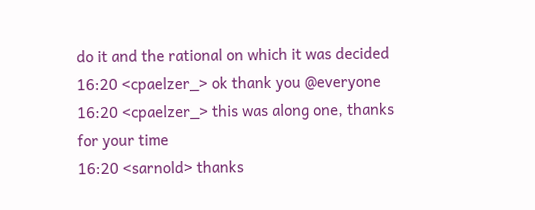do it and the rational on which it was decided
16:20 <cpaelzer_> ok thank you @everyone
16:20 <cpaelzer_> this was along one, thanks for your time
16:20 <sarnold> thanks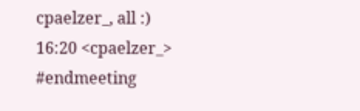cpaelzer_, all :)
16:20 <cpaelzer_> #endmeeting